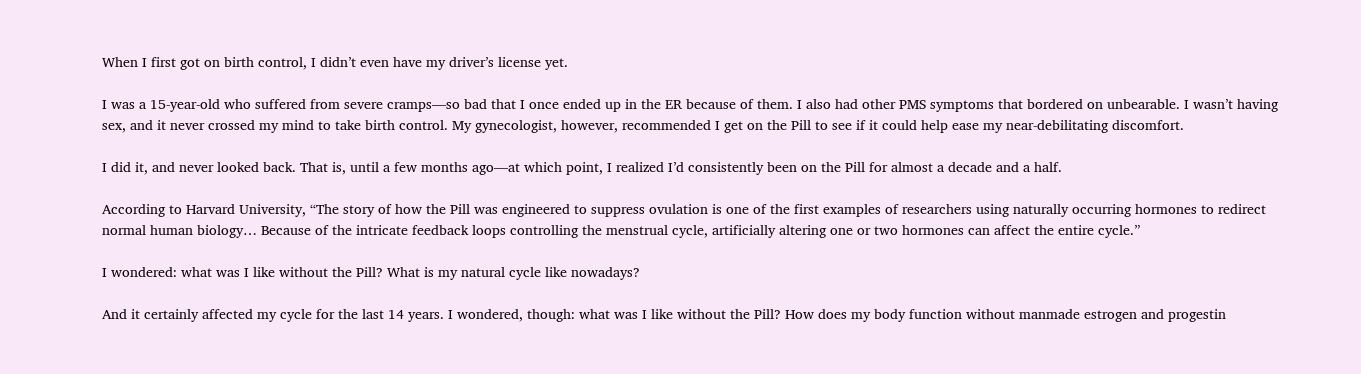When I first got on birth control, I didn’t even have my driver’s license yet.

I was a 15-year-old who suffered from severe cramps—so bad that I once ended up in the ER because of them. I also had other PMS symptoms that bordered on unbearable. I wasn’t having sex, and it never crossed my mind to take birth control. My gynecologist, however, recommended I get on the Pill to see if it could help ease my near-debilitating discomfort.

I did it, and never looked back. That is, until a few months ago—at which point, I realized I’d consistently been on the Pill for almost a decade and a half.

According to Harvard University, “The story of how the Pill was engineered to suppress ovulation is one of the first examples of researchers using naturally occurring hormones to redirect normal human biology… Because of the intricate feedback loops controlling the menstrual cycle, artificially altering one or two hormones can affect the entire cycle.”

I wondered: what was I like without the Pill? What is my natural cycle like nowadays?

And it certainly affected my cycle for the last 14 years. I wondered, though: what was I like without the Pill? How does my body function without manmade estrogen and progestin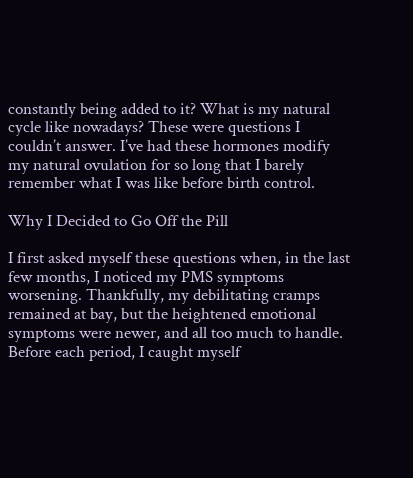constantly being added to it? What is my natural cycle like nowadays? These were questions I couldn’t answer. I’ve had these hormones modify my natural ovulation for so long that I barely remember what I was like before birth control.

Why I Decided to Go Off the Pill

I first asked myself these questions when, in the last few months, I noticed my PMS symptoms worsening. Thankfully, my debilitating cramps remained at bay, but the heightened emotional symptoms were newer, and all too much to handle. Before each period, I caught myself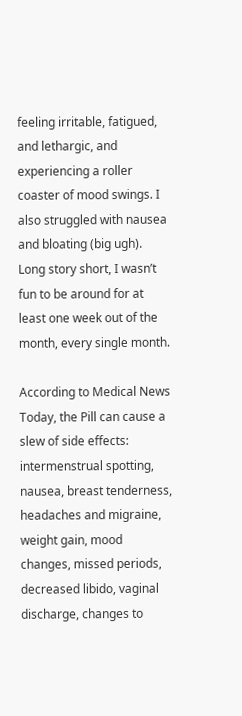feeling irritable, fatigued, and lethargic, and experiencing a roller coaster of mood swings. I also struggled with nausea and bloating (big ugh). Long story short, I wasn’t fun to be around for at least one week out of the month, every single month.

According to Medical News Today, the Pill can cause a slew of side effects: intermenstrual spotting, nausea, breast tenderness, headaches and migraine, weight gain, mood changes, missed periods, decreased libido, vaginal discharge, changes to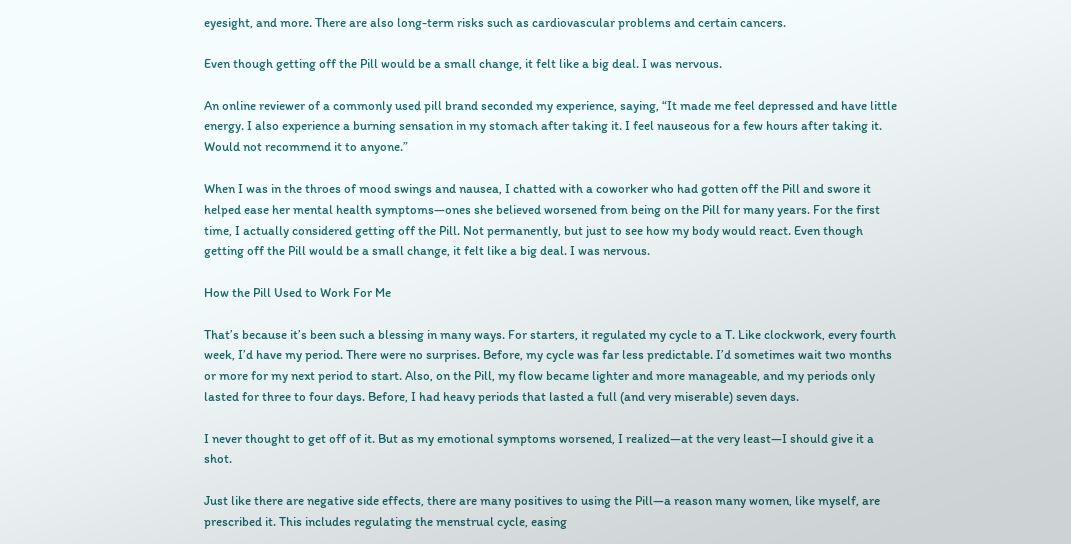eyesight, and more. There are also long-term risks such as cardiovascular problems and certain cancers.

Even though getting off the Pill would be a small change, it felt like a big deal. I was nervous.

An online reviewer of a commonly used pill brand seconded my experience, saying, “It made me feel depressed and have little energy. I also experience a burning sensation in my stomach after taking it. I feel nauseous for a few hours after taking it. Would not recommend it to anyone.”

When I was in the throes of mood swings and nausea, I chatted with a coworker who had gotten off the Pill and swore it helped ease her mental health symptoms—ones she believed worsened from being on the Pill for many years. For the first time, I actually considered getting off the Pill. Not permanently, but just to see how my body would react. Even though getting off the Pill would be a small change, it felt like a big deal. I was nervous.

How the Pill Used to Work For Me

That’s because it’s been such a blessing in many ways. For starters, it regulated my cycle to a T. Like clockwork, every fourth week, I’d have my period. There were no surprises. Before, my cycle was far less predictable. I’d sometimes wait two months or more for my next period to start. Also, on the Pill, my flow became lighter and more manageable, and my periods only lasted for three to four days. Before, I had heavy periods that lasted a full (and very miserable) seven days.

I never thought to get off of it. But as my emotional symptoms worsened, I realized—at the very least—I should give it a shot.

Just like there are negative side effects, there are many positives to using the Pill—a reason many women, like myself, are prescribed it. This includes regulating the menstrual cycle, easing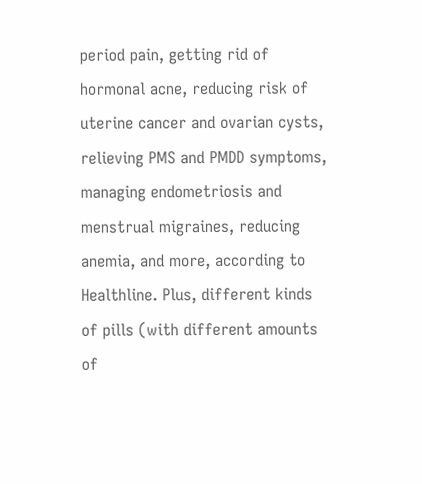period pain, getting rid of hormonal acne, reducing risk of uterine cancer and ovarian cysts, relieving PMS and PMDD symptoms, managing endometriosis and menstrual migraines, reducing anemia, and more, according to Healthline. Plus, different kinds of pills (with different amounts of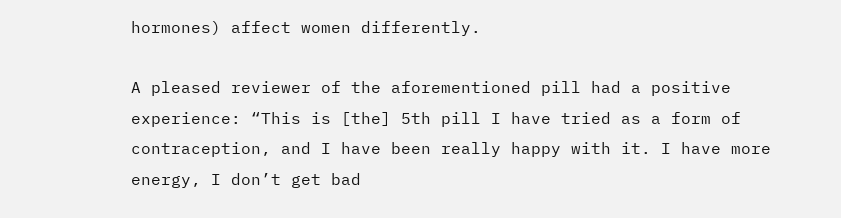hormones) affect women differently.

A pleased reviewer of the aforementioned pill had a positive experience: “This is [the] 5th pill I have tried as a form of contraception, and I have been really happy with it. I have more energy, I don’t get bad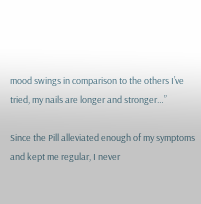mood swings in comparison to the others I’ve tried, my nails are longer and stronger…”

Since the Pill alleviated enough of my symptoms and kept me regular, I never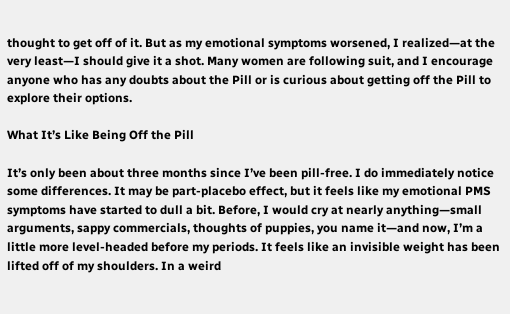thought to get off of it. But as my emotional symptoms worsened, I realized—at the very least—I should give it a shot. Many women are following suit, and I encourage anyone who has any doubts about the Pill or is curious about getting off the Pill to explore their options.

What It’s Like Being Off the Pill

It’s only been about three months since I’ve been pill-free. I do immediately notice some differences. It may be part-placebo effect, but it feels like my emotional PMS symptoms have started to dull a bit. Before, I would cry at nearly anything—small arguments, sappy commercials, thoughts of puppies, you name it—and now, I’m a little more level-headed before my periods. It feels like an invisible weight has been lifted off of my shoulders. In a weird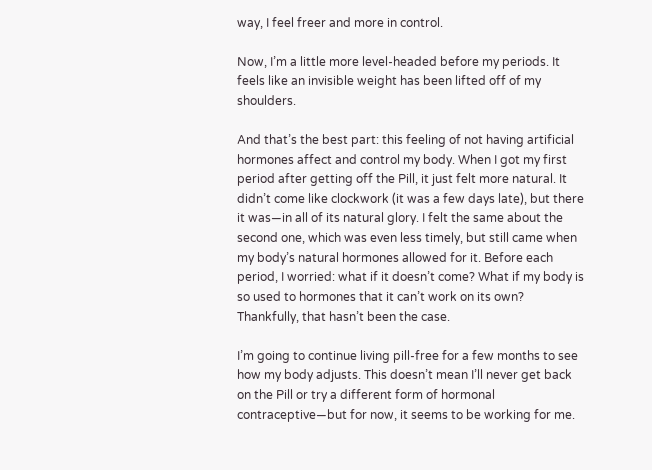way, I feel freer and more in control.

Now, I’m a little more level-headed before my periods. It feels like an invisible weight has been lifted off of my shoulders.

And that’s the best part: this feeling of not having artificial hormones affect and control my body. When I got my first period after getting off the Pill, it just felt more natural. It didn’t come like clockwork (it was a few days late), but there it was—in all of its natural glory. I felt the same about the second one, which was even less timely, but still came when my body’s natural hormones allowed for it. Before each period, I worried: what if it doesn’t come? What if my body is so used to hormones that it can’t work on its own? Thankfully, that hasn’t been the case.

I’m going to continue living pill-free for a few months to see how my body adjusts. This doesn’t mean I’ll never get back on the Pill or try a different form of hormonal contraceptive—but for now, it seems to be working for me.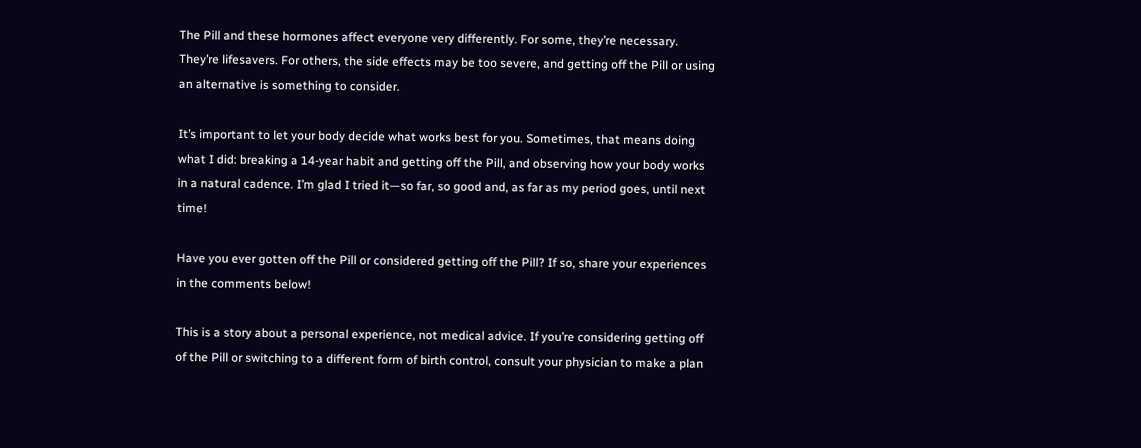The Pill and these hormones affect everyone very differently. For some, they’re necessary. They’re lifesavers. For others, the side effects may be too severe, and getting off the Pill or using an alternative is something to consider.

It’s important to let your body decide what works best for you. Sometimes, that means doing what I did: breaking a 14-year habit and getting off the Pill, and observing how your body works in a natural cadence. I’m glad I tried it—so far, so good and, as far as my period goes, until next time!

Have you ever gotten off the Pill or considered getting off the Pill? If so, share your experiences in the comments below!

This is a story about a personal experience, not medical advice. If you’re considering getting off of the Pill or switching to a different form of birth control, consult your physician to make a plan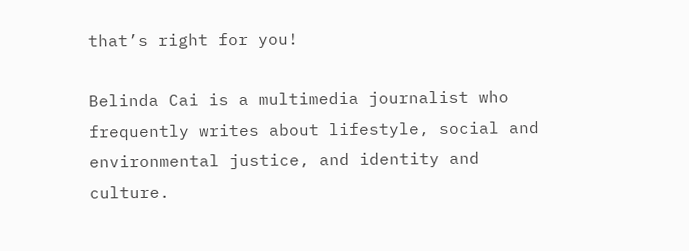that’s right for you!

Belinda Cai is a multimedia journalist who frequently writes about lifestyle, social and environmental justice, and identity and culture.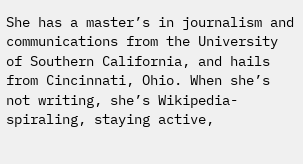She has a master’s in journalism and communications from the University of Southern California, and hails from Cincinnati, Ohio. When she’s not writing, she’s Wikipedia-spiraling, staying active,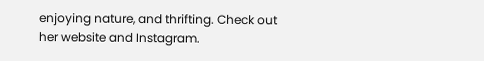enjoying nature, and thrifting. Check out her website and Instagram.